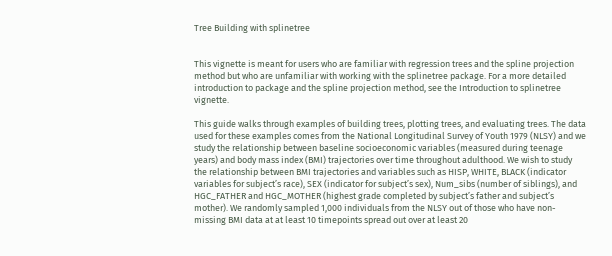Tree Building with splinetree


This vignette is meant for users who are familiar with regression trees and the spline projection method but who are unfamiliar with working with the splinetree package. For a more detailed introduction to package and the spline projection method, see the Introduction to splinetree vignette.

This guide walks through examples of building trees, plotting trees, and evaluating trees. The data used for these examples comes from the National Longitudinal Survey of Youth 1979 (NLSY) and we study the relationship between baseline socioeconomic variables (measured during teenage years) and body mass index (BMI) trajectories over time throughout adulthood. We wish to study the relationship between BMI trajectories and variables such as HISP, WHITE, BLACK (indicator variables for subject’s race), SEX (indicator for subject’s sex), Num_sibs (number of siblings), and HGC_FATHER and HGC_MOTHER (highest grade completed by subject’s father and subject’s mother). We randomly sampled 1,000 individuals from the NLSY out of those who have non-missing BMI data at at least 10 timepoints spread out over at least 20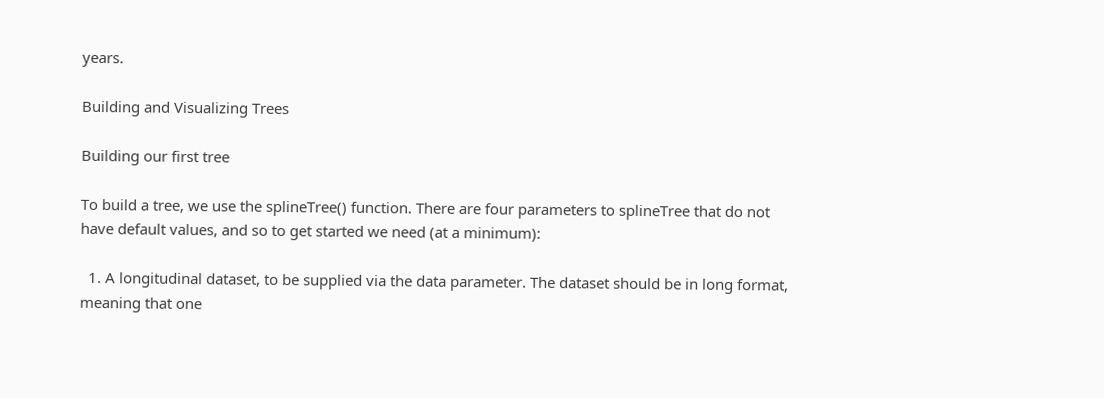years.

Building and Visualizing Trees

Building our first tree

To build a tree, we use the splineTree() function. There are four parameters to splineTree that do not have default values, and so to get started we need (at a minimum):

  1. A longitudinal dataset, to be supplied via the data parameter. The dataset should be in long format, meaning that one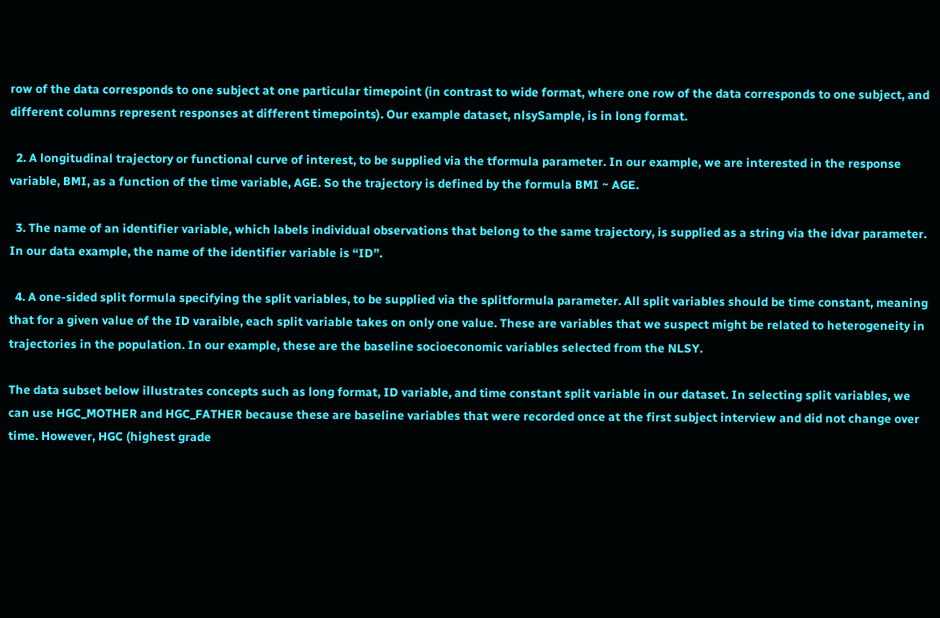row of the data corresponds to one subject at one particular timepoint (in contrast to wide format, where one row of the data corresponds to one subject, and different columns represent responses at different timepoints). Our example dataset, nlsySample, is in long format.

  2. A longitudinal trajectory or functional curve of interest, to be supplied via the tformula parameter. In our example, we are interested in the response variable, BMI, as a function of the time variable, AGE. So the trajectory is defined by the formula BMI ~ AGE.

  3. The name of an identifier variable, which labels individual observations that belong to the same trajectory, is supplied as a string via the idvar parameter. In our data example, the name of the identifier variable is “ID”.

  4. A one-sided split formula specifying the split variables, to be supplied via the splitformula parameter. All split variables should be time constant, meaning that for a given value of the ID varaible, each split variable takes on only one value. These are variables that we suspect might be related to heterogeneity in trajectories in the population. In our example, these are the baseline socioeconomic variables selected from the NLSY.

The data subset below illustrates concepts such as long format, ID variable, and time constant split variable in our dataset. In selecting split variables, we can use HGC_MOTHER and HGC_FATHER because these are baseline variables that were recorded once at the first subject interview and did not change over time. However, HGC (highest grade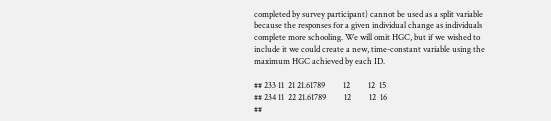completed by survey participant) cannot be used as a split variable because the responses for a given individual change as individuals complete more schooling. We will omit HGC, but if we wished to include it we could create a new, time-constant variable using the maximum HGC achieved by each ID.

## 233 11  21 21.61789         12         12  15
## 234 11  22 21.61789         12         12  16
##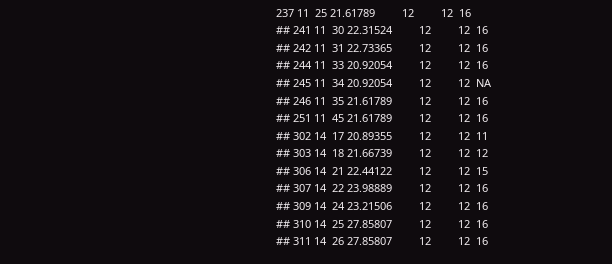237 11  25 21.61789         12         12  16
## 241 11  30 22.31524         12         12  16
## 242 11  31 22.73365         12         12  16
## 244 11  33 20.92054         12         12  16
## 245 11  34 20.92054         12         12  NA
## 246 11  35 21.61789         12         12  16
## 251 11  45 21.61789         12         12  16
## 302 14  17 20.89355         12         12  11
## 303 14  18 21.66739         12         12  12
## 306 14  21 22.44122         12         12  15
## 307 14  22 23.98889         12         12  16
## 309 14  24 23.21506         12         12  16
## 310 14  25 27.85807         12         12  16
## 311 14  26 27.85807         12         12  16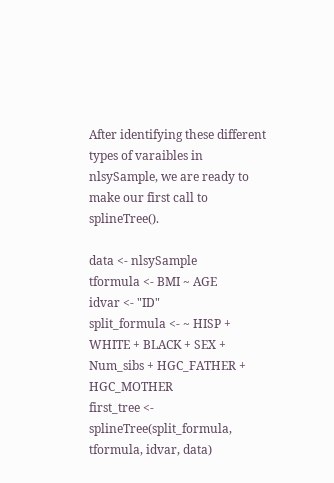After identifying these different types of varaibles in nlsySample, we are ready to make our first call to splineTree().

data <- nlsySample
tformula <- BMI ~ AGE
idvar <- "ID"
split_formula <- ~ HISP + WHITE + BLACK + SEX + Num_sibs + HGC_FATHER + HGC_MOTHER
first_tree <- splineTree(split_formula, tformula, idvar, data)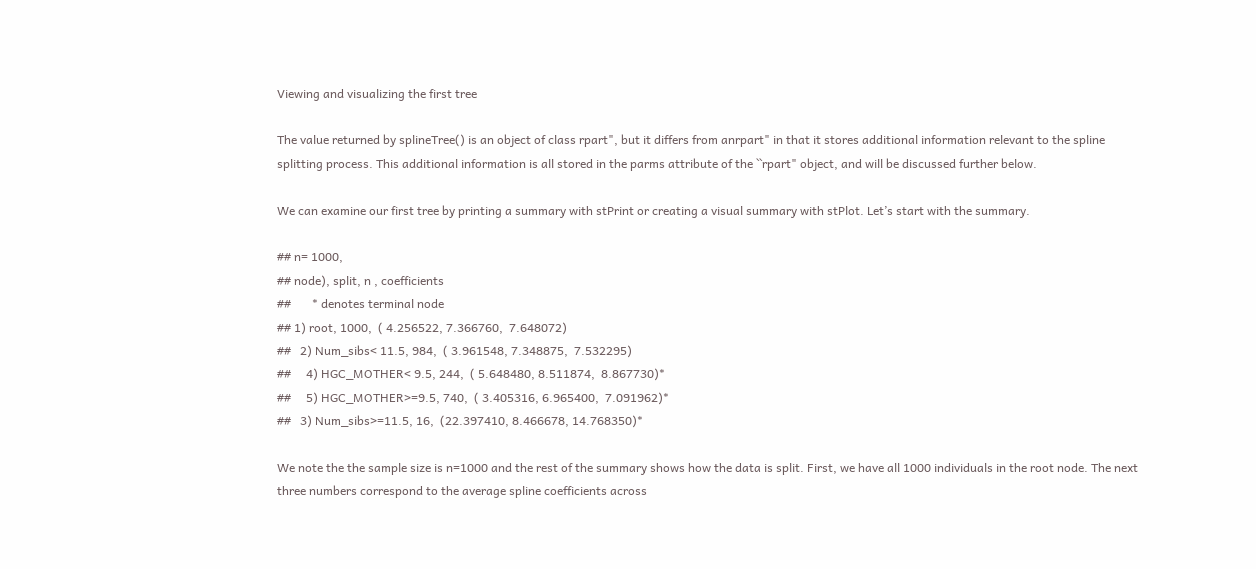Viewing and visualizing the first tree

The value returned by splineTree() is an object of class rpart", but it differs from anrpart" in that it stores additional information relevant to the spline splitting process. This additional information is all stored in the parms attribute of the ``rpart" object, and will be discussed further below.

We can examine our first tree by printing a summary with stPrint or creating a visual summary with stPlot. Let’s start with the summary.

## n= 1000,
## node), split, n , coefficients
##       * denotes terminal node
## 1) root, 1000,  ( 4.256522, 7.366760,  7.648072)
##   2) Num_sibs< 11.5, 984,  ( 3.961548, 7.348875,  7.532295)
##     4) HGC_MOTHER< 9.5, 244,  ( 5.648480, 8.511874,  8.867730)*
##     5) HGC_MOTHER>=9.5, 740,  ( 3.405316, 6.965400,  7.091962)*
##   3) Num_sibs>=11.5, 16,  (22.397410, 8.466678, 14.768350)*

We note the the sample size is n=1000 and the rest of the summary shows how the data is split. First, we have all 1000 individuals in the root node. The next three numbers correspond to the average spline coefficients across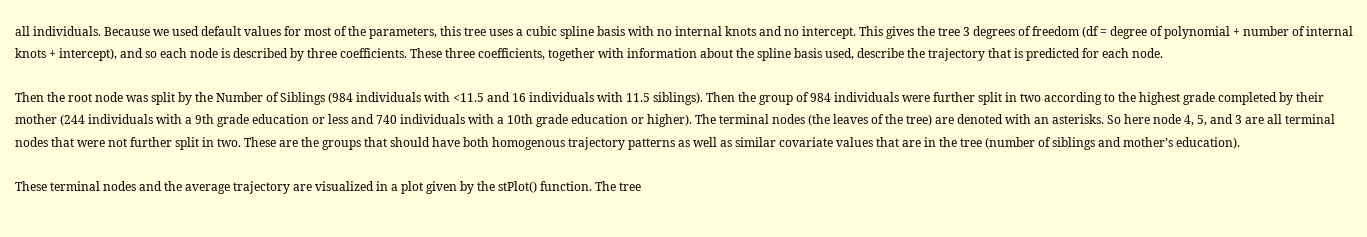all individuals. Because we used default values for most of the parameters, this tree uses a cubic spline basis with no internal knots and no intercept. This gives the tree 3 degrees of freedom (df = degree of polynomial + number of internal knots + intercept), and so each node is described by three coefficients. These three coefficients, together with information about the spline basis used, describe the trajectory that is predicted for each node.

Then the root node was split by the Number of Siblings (984 individuals with <11.5 and 16 individuals with 11.5 siblings). Then the group of 984 individuals were further split in two according to the highest grade completed by their mother (244 individuals with a 9th grade education or less and 740 individuals with a 10th grade education or higher). The terminal nodes (the leaves of the tree) are denoted with an asterisks. So here node 4, 5, and 3 are all terminal nodes that were not further split in two. These are the groups that should have both homogenous trajectory patterns as well as similar covariate values that are in the tree (number of siblings and mother’s education).

These terminal nodes and the average trajectory are visualized in a plot given by the stPlot() function. The tree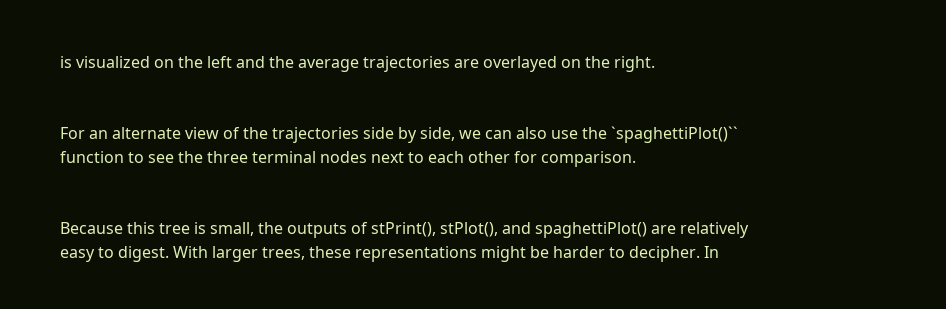is visualized on the left and the average trajectories are overlayed on the right.


For an alternate view of the trajectories side by side, we can also use the `spaghettiPlot()`` function to see the three terminal nodes next to each other for comparison.


Because this tree is small, the outputs of stPrint(), stPlot(), and spaghettiPlot() are relatively easy to digest. With larger trees, these representations might be harder to decipher. In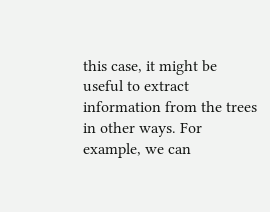this case, it might be useful to extract information from the trees in other ways. For example, we can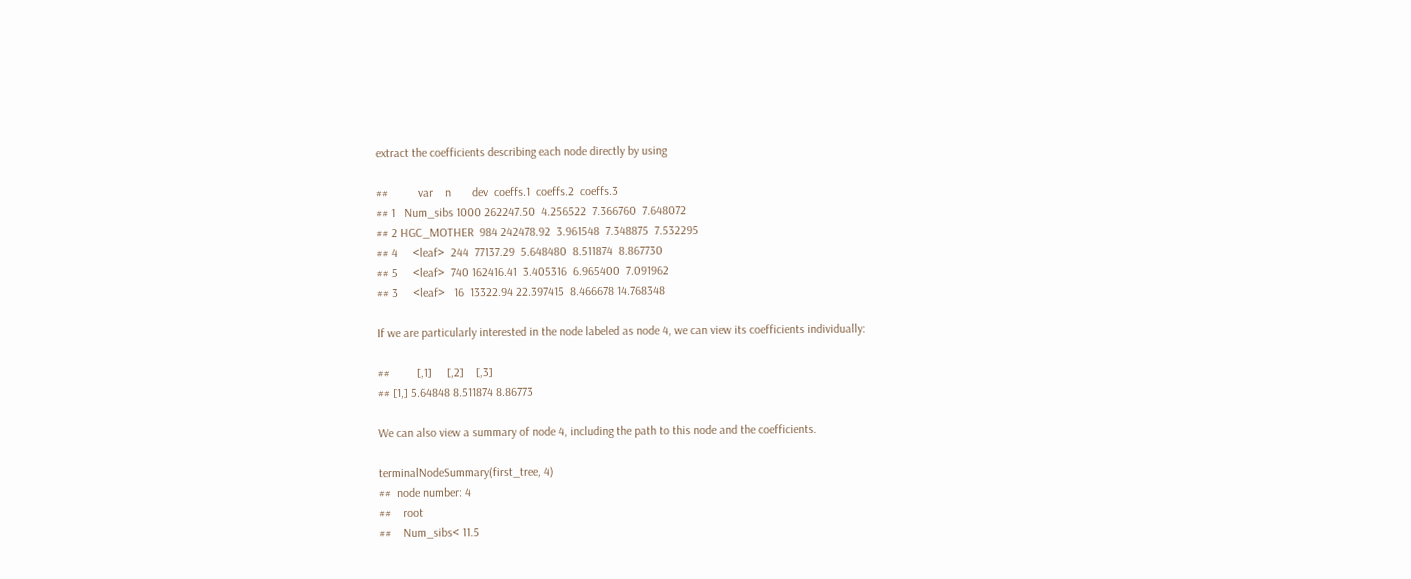extract the coefficients describing each node directly by using

##          var    n       dev  coeffs.1  coeffs.2  coeffs.3
## 1   Num_sibs 1000 262247.50  4.256522  7.366760  7.648072
## 2 HGC_MOTHER  984 242478.92  3.961548  7.348875  7.532295
## 4     <leaf>  244  77137.29  5.648480  8.511874  8.867730
## 5     <leaf>  740 162416.41  3.405316  6.965400  7.091962
## 3     <leaf>   16  13322.94 22.397415  8.466678 14.768348

If we are particularly interested in the node labeled as node 4, we can view its coefficients individually:

##         [,1]     [,2]    [,3]
## [1,] 5.64848 8.511874 8.86773

We can also view a summary of node 4, including the path to this node and the coefficients.

terminalNodeSummary(first_tree, 4)
##  node number: 4
##    root
##    Num_sibs< 11.5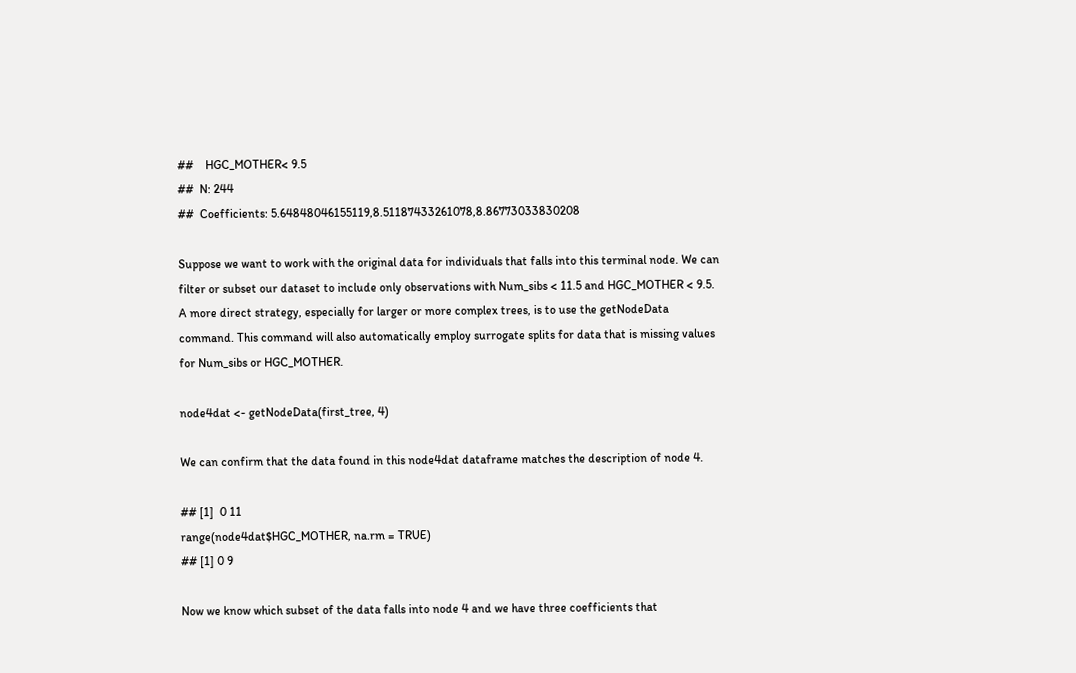##    HGC_MOTHER< 9.5
##  N: 244
##  Coefficients: 5.64848046155119,8.51187433261078,8.86773033830208

Suppose we want to work with the original data for individuals that falls into this terminal node. We can filter or subset our dataset to include only observations with Num_sibs < 11.5 and HGC_MOTHER < 9.5. A more direct strategy, especially for larger or more complex trees, is to use the getNodeData command. This command will also automatically employ surrogate splits for data that is missing values for Num_sibs or HGC_MOTHER.

node4dat <- getNodeData(first_tree, 4)

We can confirm that the data found in this node4dat dataframe matches the description of node 4.

## [1]  0 11
range(node4dat$HGC_MOTHER, na.rm = TRUE)
## [1] 0 9

Now we know which subset of the data falls into node 4 and we have three coefficients that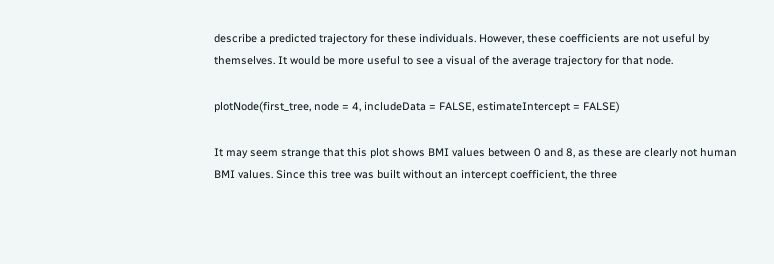describe a predicted trajectory for these individuals. However, these coefficients are not useful by themselves. It would be more useful to see a visual of the average trajectory for that node.

plotNode(first_tree, node = 4, includeData = FALSE, estimateIntercept = FALSE)

It may seem strange that this plot shows BMI values between 0 and 8, as these are clearly not human BMI values. Since this tree was built without an intercept coefficient, the three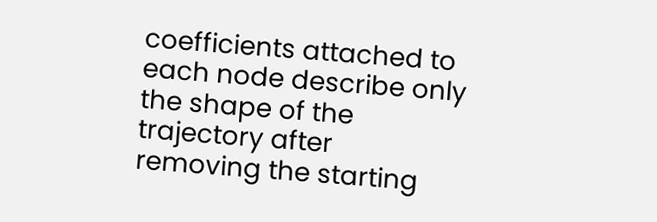coefficients attached to each node describe only the shape of the trajectory after removing the starting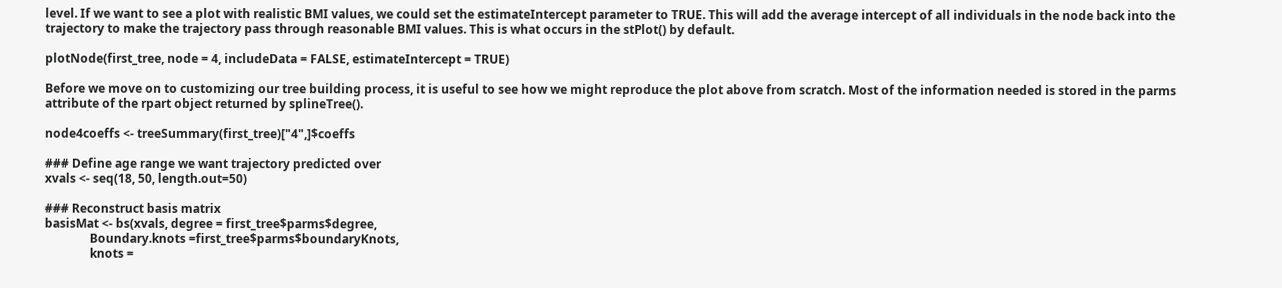level. If we want to see a plot with realistic BMI values, we could set the estimateIntercept parameter to TRUE. This will add the average intercept of all individuals in the node back into the trajectory to make the trajectory pass through reasonable BMI values. This is what occurs in the stPlot() by default.

plotNode(first_tree, node = 4, includeData = FALSE, estimateIntercept = TRUE)

Before we move on to customizing our tree building process, it is useful to see how we might reproduce the plot above from scratch. Most of the information needed is stored in the parms attribute of the rpart object returned by splineTree().

node4coeffs <- treeSummary(first_tree)["4",]$coeffs

### Define age range we want trajectory predicted over
xvals <- seq(18, 50, length.out=50)

### Reconstruct basis matrix
basisMat <- bs(xvals, degree = first_tree$parms$degree,
               Boundary.knots =first_tree$parms$boundaryKnots,
               knots =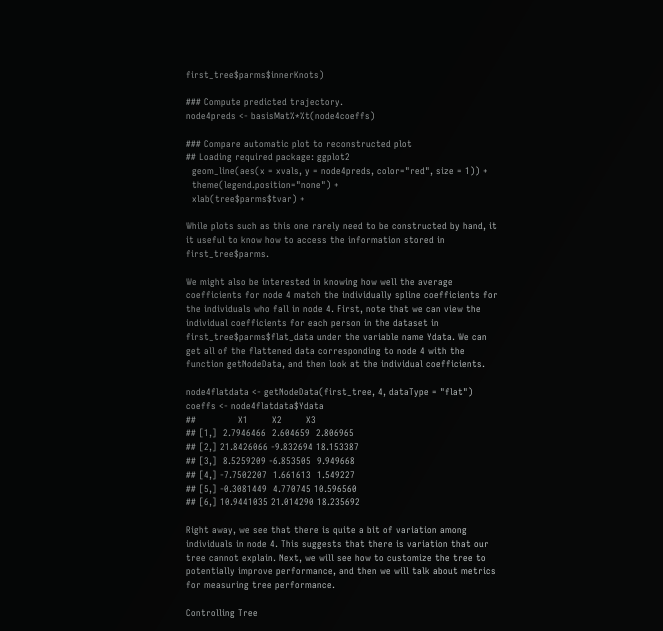first_tree$parms$innerKnots)

### Compute predicted trajectory.
node4preds <- basisMat%*%t(node4coeffs)

### Compare automatic plot to reconstructed plot
## Loading required package: ggplot2
  geom_line(aes(x = xvals, y = node4preds, color="red", size = 1)) +
  theme(legend.position="none") +
  xlab(tree$parms$tvar) +

While plots such as this one rarely need to be constructed by hand, it it useful to know how to access the information stored in first_tree$parms.

We might also be interested in knowing how well the average coefficients for node 4 match the individually spline coefficients for the individuals who fall in node 4. First, note that we can view the individual coefficients for each person in the dataset in first_tree$parms$flat_data under the variable name Ydata. We can get all of the flattened data corresponding to node 4 with the function getNodeData, and then look at the individual coefficients.

node4flatdata <- getNodeData(first_tree, 4, dataType = "flat")
coeffs <- node4flatdata$Ydata
##              X1        X2        X3
## [1,]  2.7946466  2.604659  2.806965
## [2,] 21.8426066 -9.832694 18.153387
## [3,]  8.5259209 -6.853505  9.949668
## [4,] -7.7502207  1.661613  1.549227
## [5,] -0.3081449  4.770745 10.596560
## [6,] 10.9441035 21.014290 18.235692

Right away, we see that there is quite a bit of variation among individuals in node 4. This suggests that there is variation that our tree cannot explain. Next, we will see how to customize the tree to potentially improve performance, and then we will talk about metrics for measuring tree performance.

Controlling Tree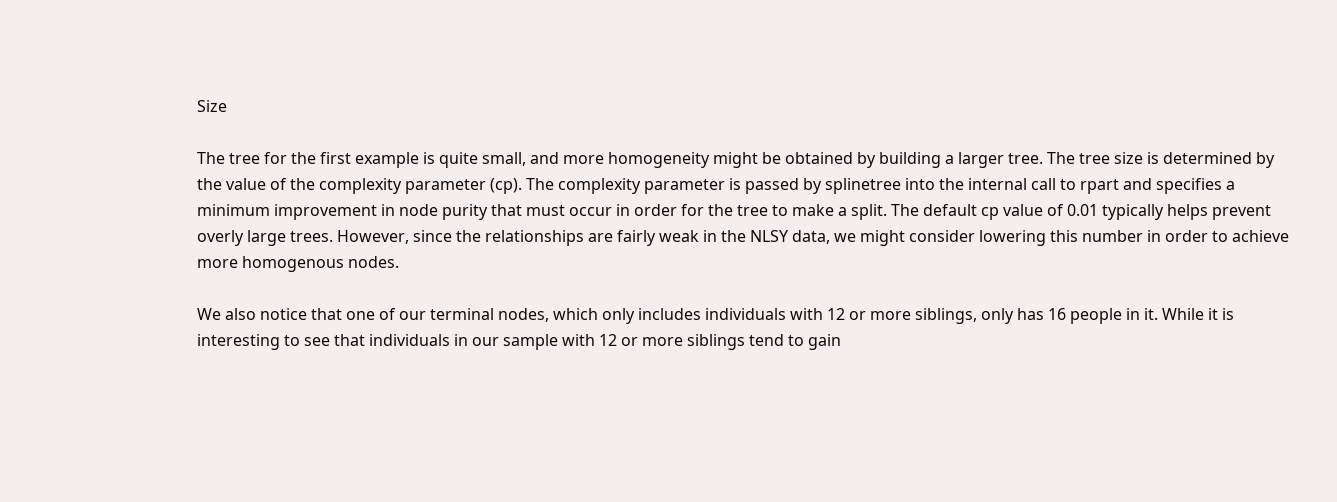Size

The tree for the first example is quite small, and more homogeneity might be obtained by building a larger tree. The tree size is determined by the value of the complexity parameter (cp). The complexity parameter is passed by splinetree into the internal call to rpart and specifies a minimum improvement in node purity that must occur in order for the tree to make a split. The default cp value of 0.01 typically helps prevent overly large trees. However, since the relationships are fairly weak in the NLSY data, we might consider lowering this number in order to achieve more homogenous nodes.

We also notice that one of our terminal nodes, which only includes individuals with 12 or more siblings, only has 16 people in it. While it is interesting to see that individuals in our sample with 12 or more siblings tend to gain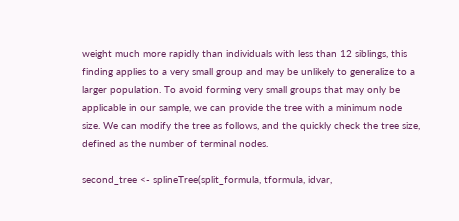weight much more rapidly than individuals with less than 12 siblings, this finding applies to a very small group and may be unlikely to generalize to a larger population. To avoid forming very small groups that may only be applicable in our sample, we can provide the tree with a minimum node size. We can modify the tree as follows, and the quickly check the tree size, defined as the number of terminal nodes.

second_tree <- splineTree(split_formula, tformula, idvar,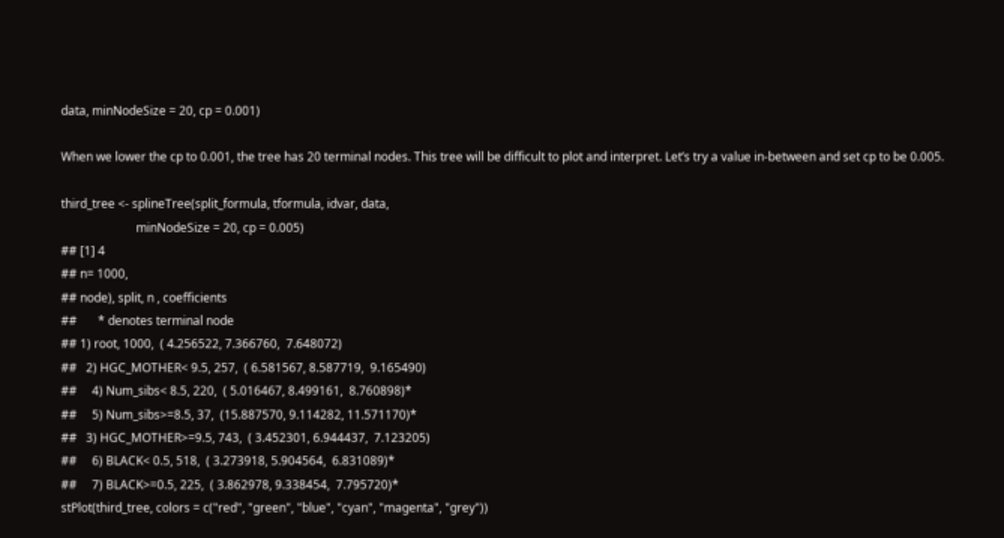data, minNodeSize = 20, cp = 0.001)

When we lower the cp to 0.001, the tree has 20 terminal nodes. This tree will be difficult to plot and interpret. Let’s try a value in-between and set cp to be 0.005.

third_tree <- splineTree(split_formula, tformula, idvar, data,
                         minNodeSize = 20, cp = 0.005)
## [1] 4
## n= 1000,
## node), split, n , coefficients
##       * denotes terminal node
## 1) root, 1000,  ( 4.256522, 7.366760,  7.648072)
##   2) HGC_MOTHER< 9.5, 257,  ( 6.581567, 8.587719,  9.165490)
##     4) Num_sibs< 8.5, 220,  ( 5.016467, 8.499161,  8.760898)*
##     5) Num_sibs>=8.5, 37,  (15.887570, 9.114282, 11.571170)*
##   3) HGC_MOTHER>=9.5, 743,  ( 3.452301, 6.944437,  7.123205)
##     6) BLACK< 0.5, 518,  ( 3.273918, 5.904564,  6.831089)*
##     7) BLACK>=0.5, 225,  ( 3.862978, 9.338454,  7.795720)*
stPlot(third_tree, colors = c("red", "green", "blue", "cyan", "magenta", "grey"))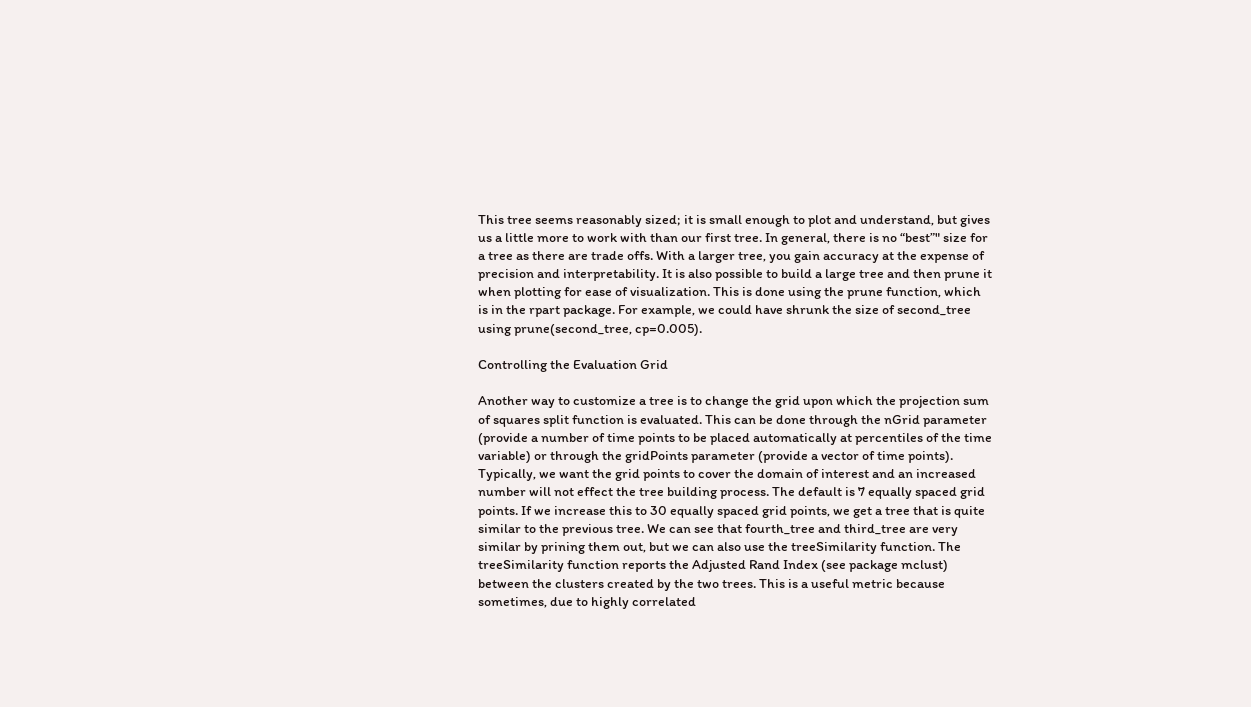This tree seems reasonably sized; it is small enough to plot and understand, but gives us a little more to work with than our first tree. In general, there is no “best”" size for a tree as there are trade offs. With a larger tree, you gain accuracy at the expense of precision and interpretability. It is also possible to build a large tree and then prune it when plotting for ease of visualization. This is done using the prune function, which is in the rpart package. For example, we could have shrunk the size of second_tree using prune(second_tree, cp=0.005).

Controlling the Evaluation Grid

Another way to customize a tree is to change the grid upon which the projection sum of squares split function is evaluated. This can be done through the nGrid parameter (provide a number of time points to be placed automatically at percentiles of the time variable) or through the gridPoints parameter (provide a vector of time points). Typically, we want the grid points to cover the domain of interest and an increased number will not effect the tree building process. The default is 7 equally spaced grid points. If we increase this to 30 equally spaced grid points, we get a tree that is quite similar to the previous tree. We can see that fourth_tree and third_tree are very similar by prining them out, but we can also use the treeSimilarity function. The treeSimilarity function reports the Adjusted Rand Index (see package mclust) between the clusters created by the two trees. This is a useful metric because sometimes, due to highly correlated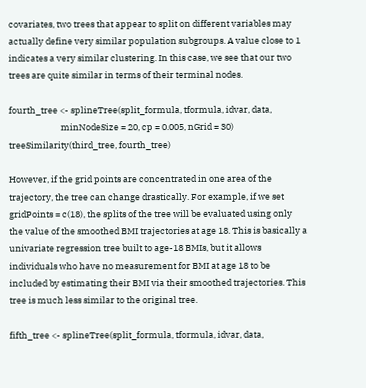covariates, two trees that appear to split on different variables may actually define very similar population subgroups. A value close to 1 indicates a very similar clustering. In this case, we see that our two trees are quite similar in terms of their terminal nodes.

fourth_tree <- splineTree(split_formula, tformula, idvar, data,
                          minNodeSize = 20, cp = 0.005, nGrid = 30)
treeSimilarity(third_tree, fourth_tree)

However, if the grid points are concentrated in one area of the trajectory, the tree can change drastically. For example, if we set gridPoints = c(18), the splits of the tree will be evaluated using only the value of the smoothed BMI trajectories at age 18. This is basically a univariate regression tree built to age-18 BMIs, but it allows individuals who have no measurement for BMI at age 18 to be included by estimating their BMI via their smoothed trajectories. This tree is much less similar to the original tree.

fifth_tree <- splineTree(split_formula, tformula, idvar, data,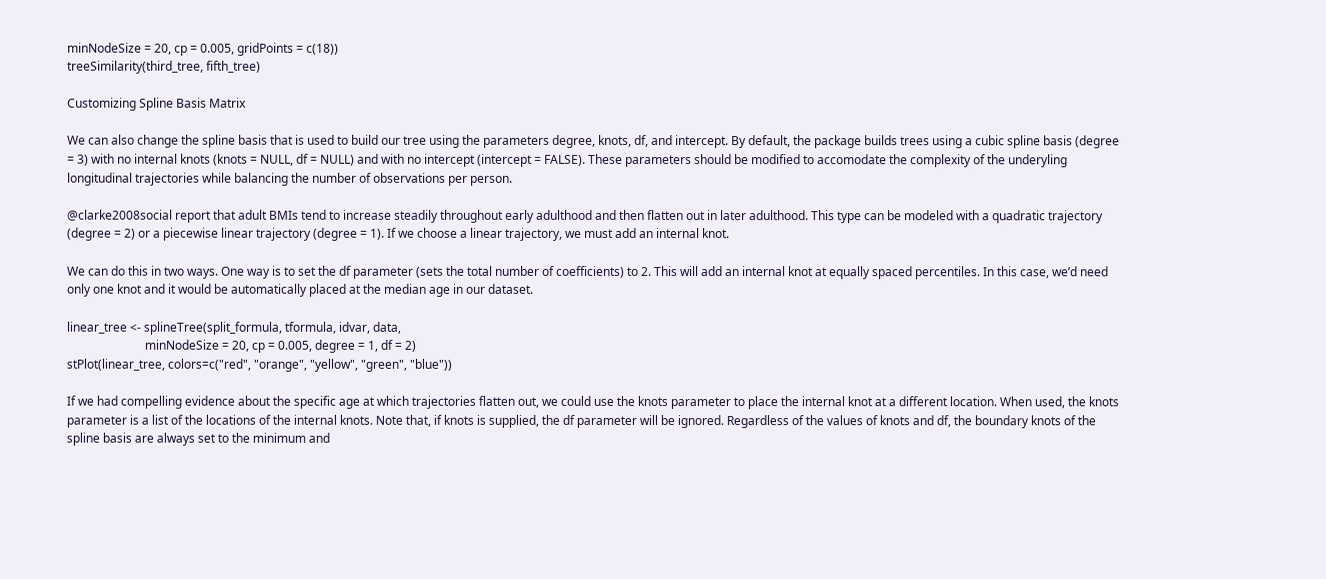minNodeSize = 20, cp = 0.005, gridPoints = c(18))
treeSimilarity(third_tree, fifth_tree)

Customizing Spline Basis Matrix

We can also change the spline basis that is used to build our tree using the parameters degree, knots, df, and intercept. By default, the package builds trees using a cubic spline basis (degree = 3) with no internal knots (knots = NULL, df = NULL) and with no intercept (intercept = FALSE). These parameters should be modified to accomodate the complexity of the underyling longitudinal trajectories while balancing the number of observations per person.

@clarke2008social report that adult BMIs tend to increase steadily throughout early adulthood and then flatten out in later adulthood. This type can be modeled with a quadratic trajectory (degree = 2) or a piecewise linear trajectory (degree = 1). If we choose a linear trajectory, we must add an internal knot.

We can do this in two ways. One way is to set the df parameter (sets the total number of coefficients) to 2. This will add an internal knot at equally spaced percentiles. In this case, we’d need only one knot and it would be automatically placed at the median age in our dataset.

linear_tree <- splineTree(split_formula, tformula, idvar, data,
                          minNodeSize = 20, cp = 0.005, degree = 1, df = 2)
stPlot(linear_tree, colors=c("red", "orange", "yellow", "green", "blue"))

If we had compelling evidence about the specific age at which trajectories flatten out, we could use the knots parameter to place the internal knot at a different location. When used, the knots parameter is a list of the locations of the internal knots. Note that, if knots is supplied, the df parameter will be ignored. Regardless of the values of knots and df, the boundary knots of the spline basis are always set to the minimum and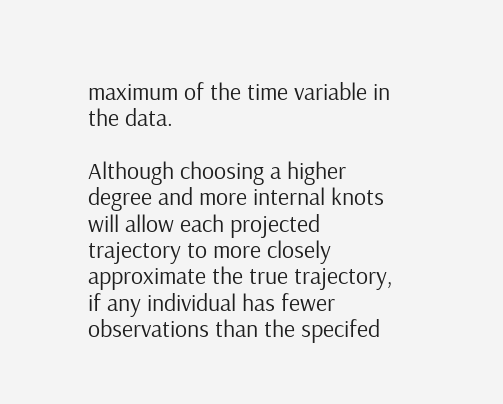maximum of the time variable in the data.

Although choosing a higher degree and more internal knots will allow each projected trajectory to more closely approximate the true trajectory, if any individual has fewer observations than the specifed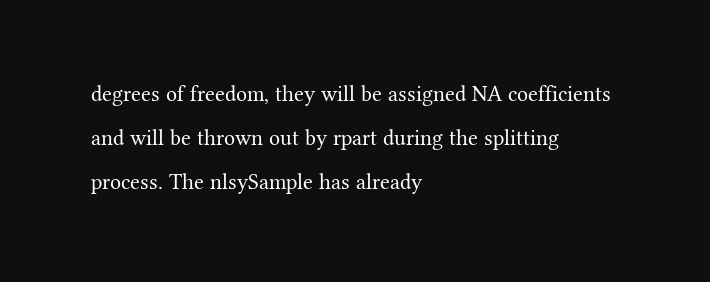degrees of freedom, they will be assigned NA coefficients and will be thrown out by rpart during the splitting process. The nlsySample has already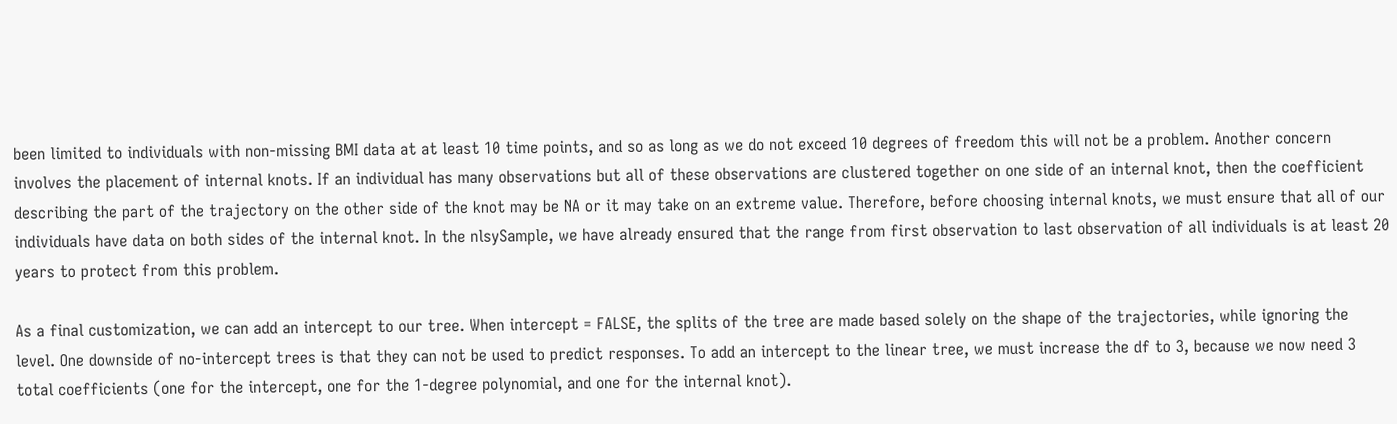been limited to individuals with non-missing BMI data at at least 10 time points, and so as long as we do not exceed 10 degrees of freedom this will not be a problem. Another concern involves the placement of internal knots. If an individual has many observations but all of these observations are clustered together on one side of an internal knot, then the coefficient describing the part of the trajectory on the other side of the knot may be NA or it may take on an extreme value. Therefore, before choosing internal knots, we must ensure that all of our individuals have data on both sides of the internal knot. In the nlsySample, we have already ensured that the range from first observation to last observation of all individuals is at least 20 years to protect from this problem.

As a final customization, we can add an intercept to our tree. When intercept = FALSE, the splits of the tree are made based solely on the shape of the trajectories, while ignoring the level. One downside of no-intercept trees is that they can not be used to predict responses. To add an intercept to the linear tree, we must increase the df to 3, because we now need 3 total coefficients (one for the intercept, one for the 1-degree polynomial, and one for the internal knot).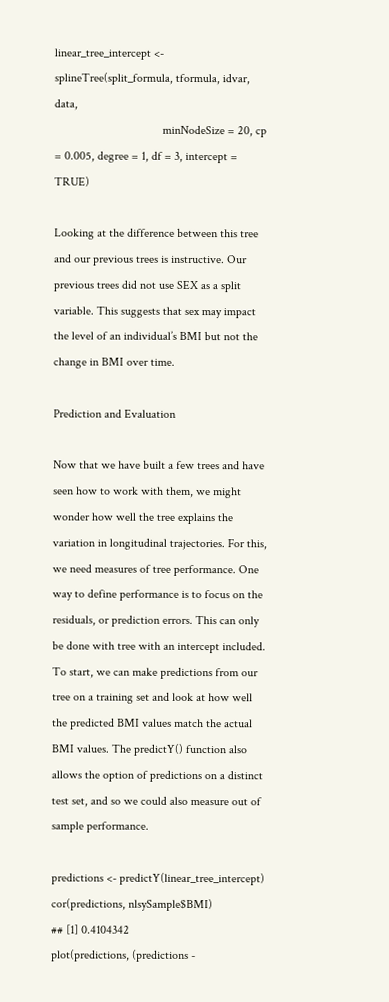linear_tree_intercept <- splineTree(split_formula, tformula, idvar, data,
                                    minNodeSize = 20, cp = 0.005, degree = 1, df = 3, intercept = TRUE)

Looking at the difference between this tree and our previous trees is instructive. Our previous trees did not use SEX as a split variable. This suggests that sex may impact the level of an individual’s BMI but not the change in BMI over time.

Prediction and Evaluation

Now that we have built a few trees and have seen how to work with them, we might wonder how well the tree explains the variation in longitudinal trajectories. For this, we need measures of tree performance. One way to define performance is to focus on the residuals, or prediction errors. This can only be done with tree with an intercept included. To start, we can make predictions from our tree on a training set and look at how well the predicted BMI values match the actual BMI values. The predictY() function also allows the option of predictions on a distinct test set, and so we could also measure out of sample performance.

predictions <- predictY(linear_tree_intercept)
cor(predictions, nlsySample$BMI)
## [1] 0.4104342
plot(predictions, (predictions -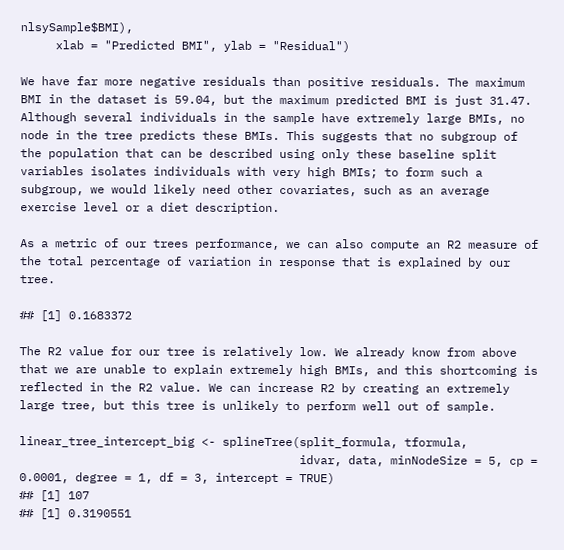nlsySample$BMI),
     xlab = "Predicted BMI", ylab = "Residual")

We have far more negative residuals than positive residuals. The maximum BMI in the dataset is 59.04, but the maximum predicted BMI is just 31.47. Although several individuals in the sample have extremely large BMIs, no node in the tree predicts these BMIs. This suggests that no subgroup of the population that can be described using only these baseline split variables isolates individuals with very high BMIs; to form such a subgroup, we would likely need other covariates, such as an average exercise level or a diet description.

As a metric of our trees performance, we can also compute an R2 measure of the total percentage of variation in response that is explained by our tree.

## [1] 0.1683372

The R2 value for our tree is relatively low. We already know from above that we are unable to explain extremely high BMIs, and this shortcoming is reflected in the R2 value. We can increase R2 by creating an extremely large tree, but this tree is unlikely to perform well out of sample.

linear_tree_intercept_big <- splineTree(split_formula, tformula,
                                        idvar, data, minNodeSize = 5, cp = 0.0001, degree = 1, df = 3, intercept = TRUE)
## [1] 107
## [1] 0.3190551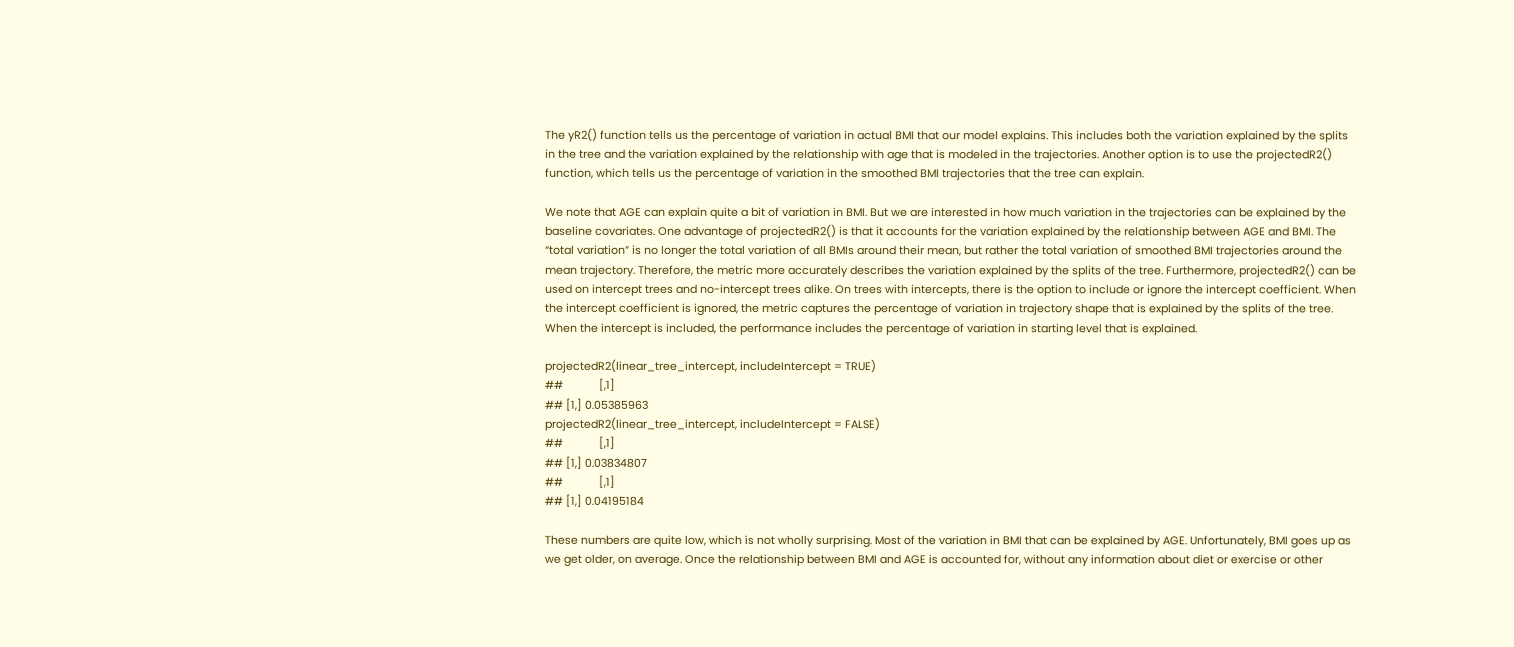The yR2() function tells us the percentage of variation in actual BMI that our model explains. This includes both the variation explained by the splits in the tree and the variation explained by the relationship with age that is modeled in the trajectories. Another option is to use the projectedR2() function, which tells us the percentage of variation in the smoothed BMI trajectories that the tree can explain.

We note that AGE can explain quite a bit of variation in BMI. But we are interested in how much variation in the trajectories can be explained by the baseline covariates. One advantage of projectedR2() is that it accounts for the variation explained by the relationship between AGE and BMI. The “total variation” is no longer the total variation of all BMIs around their mean, but rather the total variation of smoothed BMI trajectories around the mean trajectory. Therefore, the metric more accurately describes the variation explained by the splits of the tree. Furthermore, projectedR2() can be used on intercept trees and no-intercept trees alike. On trees with intercepts, there is the option to include or ignore the intercept coefficient. When the intercept coefficient is ignored, the metric captures the percentage of variation in trajectory shape that is explained by the splits of the tree. When the intercept is included, the performance includes the percentage of variation in starting level that is explained.

projectedR2(linear_tree_intercept, includeIntercept = TRUE)
##            [,1]
## [1,] 0.05385963
projectedR2(linear_tree_intercept, includeIntercept = FALSE)
##            [,1]
## [1,] 0.03834807
##            [,1]
## [1,] 0.04195184

These numbers are quite low, which is not wholly surprising. Most of the variation in BMI that can be explained by AGE. Unfortunately, BMI goes up as we get older, on average. Once the relationship between BMI and AGE is accounted for, without any information about diet or exercise or other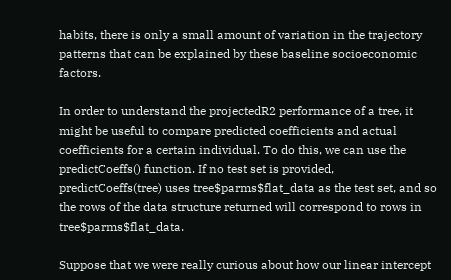habits, there is only a small amount of variation in the trajectory patterns that can be explained by these baseline socioeconomic factors.

In order to understand the projectedR2 performance of a tree, it might be useful to compare predicted coefficients and actual coefficients for a certain individual. To do this, we can use the predictCoeffs() function. If no test set is provided, predictCoeffs(tree) uses tree$parms$flat_data as the test set, and so the rows of the data structure returned will correspond to rows in tree$parms$flat_data.

Suppose that we were really curious about how our linear intercept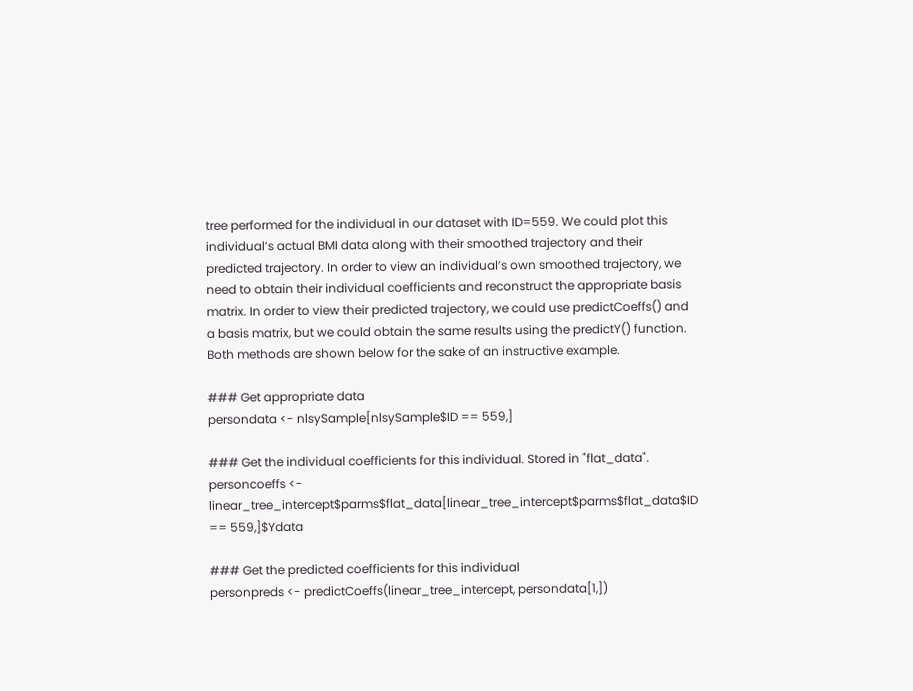tree performed for the individual in our dataset with ID=559. We could plot this individual’s actual BMI data along with their smoothed trajectory and their predicted trajectory. In order to view an individual’s own smoothed trajectory, we need to obtain their individual coefficients and reconstruct the appropriate basis matrix. In order to view their predicted trajectory, we could use predictCoeffs() and a basis matrix, but we could obtain the same results using the predictY() function. Both methods are shown below for the sake of an instructive example.

### Get appropriate data
persondata <- nlsySample[nlsySample$ID == 559,]

### Get the individual coefficients for this individual. Stored in "flat_data".
personcoeffs <- linear_tree_intercept$parms$flat_data[linear_tree_intercept$parms$flat_data$ID == 559,]$Ydata

### Get the predicted coefficients for this individual
personpreds <- predictCoeffs(linear_tree_intercept, persondata[1,])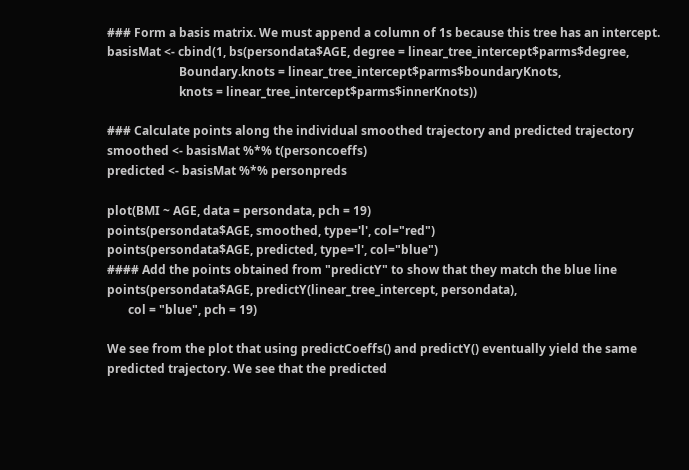### Form a basis matrix. We must append a column of 1s because this tree has an intercept.
basisMat <- cbind(1, bs(persondata$AGE, degree = linear_tree_intercept$parms$degree,
                        Boundary.knots = linear_tree_intercept$parms$boundaryKnots,
                        knots = linear_tree_intercept$parms$innerKnots))

### Calculate points along the individual smoothed trajectory and predicted trajectory
smoothed <- basisMat %*% t(personcoeffs)
predicted <- basisMat %*% personpreds

plot(BMI ~ AGE, data = persondata, pch = 19)
points(persondata$AGE, smoothed, type='l', col="red")
points(persondata$AGE, predicted, type='l', col="blue")
#### Add the points obtained from "predictY" to show that they match the blue line
points(persondata$AGE, predictY(linear_tree_intercept, persondata),
       col = "blue", pch = 19)

We see from the plot that using predictCoeffs() and predictY() eventually yield the same predicted trajectory. We see that the predicted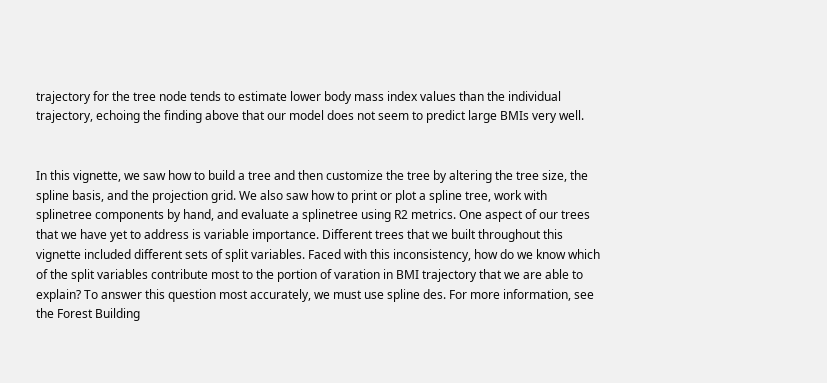trajectory for the tree node tends to estimate lower body mass index values than the individual trajectory, echoing the finding above that our model does not seem to predict large BMIs very well.


In this vignette, we saw how to build a tree and then customize the tree by altering the tree size, the spline basis, and the projection grid. We also saw how to print or plot a spline tree, work with splinetree components by hand, and evaluate a splinetree using R2 metrics. One aspect of our trees that we have yet to address is variable importance. Different trees that we built throughout this vignette included different sets of split variables. Faced with this inconsistency, how do we know which of the split variables contribute most to the portion of varation in BMI trajectory that we are able to explain? To answer this question most accurately, we must use spline des. For more information, see the Forest Building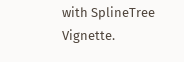with SplineTree Vignette.